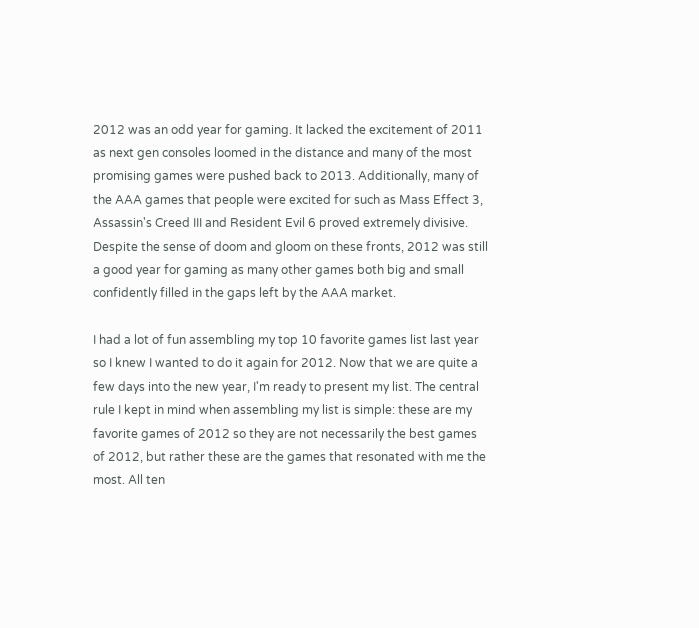2012 was an odd year for gaming. It lacked the excitement of 2011 as next gen consoles loomed in the distance and many of the most promising games were pushed back to 2013. Additionally, many of the AAA games that people were excited for such as Mass Effect 3, Assassin's Creed III and Resident Evil 6 proved extremely divisive. Despite the sense of doom and gloom on these fronts, 2012 was still a good year for gaming as many other games both big and small confidently filled in the gaps left by the AAA market.

I had a lot of fun assembling my top 10 favorite games list last year so I knew I wanted to do it again for 2012. Now that we are quite a few days into the new year, I'm ready to present my list. The central rule I kept in mind when assembling my list is simple: these are my favorite games of 2012 so they are not necessarily the best games of 2012, but rather these are the games that resonated with me the most. All ten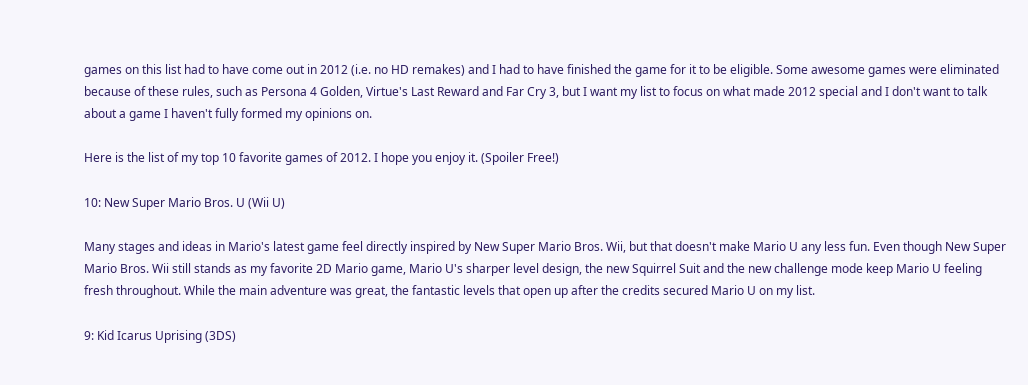games on this list had to have come out in 2012 (i.e. no HD remakes) and I had to have finished the game for it to be eligible. Some awesome games were eliminated because of these rules, such as Persona 4 Golden, Virtue's Last Reward and Far Cry 3, but I want my list to focus on what made 2012 special and I don't want to talk about a game I haven't fully formed my opinions on.

Here is the list of my top 10 favorite games of 2012. I hope you enjoy it. (Spoiler Free!)

10: New Super Mario Bros. U (Wii U)

Many stages and ideas in Mario's latest game feel directly inspired by New Super Mario Bros. Wii, but that doesn't make Mario U any less fun. Even though New Super Mario Bros. Wii still stands as my favorite 2D Mario game, Mario U's sharper level design, the new Squirrel Suit and the new challenge mode keep Mario U feeling fresh throughout. While the main adventure was great, the fantastic levels that open up after the credits secured Mario U on my list.

9: Kid Icarus Uprising (3DS)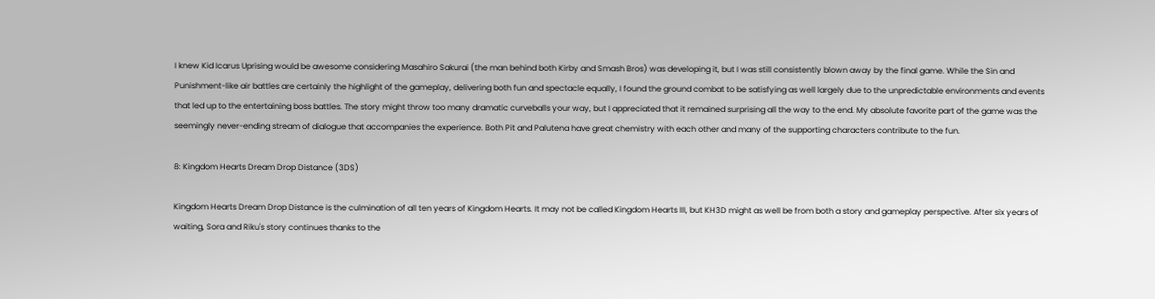I knew Kid Icarus Uprising would be awesome considering Masahiro Sakurai (the man behind both Kirby and Smash Bros) was developing it, but I was still consistently blown away by the final game. While the Sin and Punishment-like air battles are certainly the highlight of the gameplay, delivering both fun and spectacle equally, I found the ground combat to be satisfying as well largely due to the unpredictable environments and events that led up to the entertaining boss battles. The story might throw too many dramatic curveballs your way, but I appreciated that it remained surprising all the way to the end. My absolute favorite part of the game was the seemingly never-ending stream of dialogue that accompanies the experience. Both Pit and Palutena have great chemistry with each other and many of the supporting characters contribute to the fun.

8: Kingdom Hearts Dream Drop Distance (3DS)

Kingdom Hearts Dream Drop Distance is the culmination of all ten years of Kingdom Hearts. It may not be called Kingdom Hearts III, but KH3D might as well be from both a story and gameplay perspective. After six years of waiting, Sora and Riku's story continues thanks to the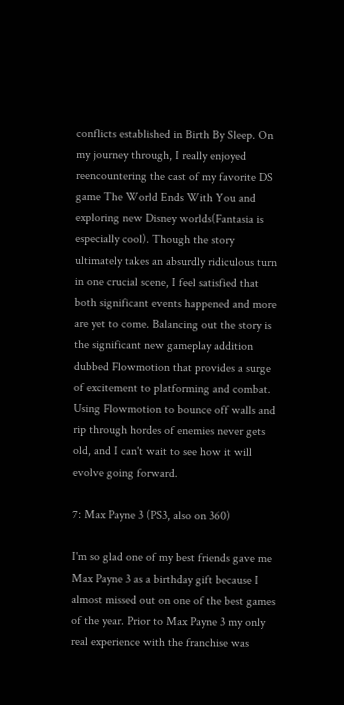conflicts established in Birth By Sleep. On my journey through, I really enjoyed reencountering the cast of my favorite DS game The World Ends With You and exploring new Disney worlds(Fantasia is especially cool). Though the story ultimately takes an absurdly ridiculous turn in one crucial scene, I feel satisfied that both significant events happened and more are yet to come. Balancing out the story is the significant new gameplay addition dubbed Flowmotion that provides a surge of excitement to platforming and combat. Using Flowmotion to bounce off walls and rip through hordes of enemies never gets old, and I can't wait to see how it will evolve going forward.

7: Max Payne 3 (PS3, also on 360)

I'm so glad one of my best friends gave me Max Payne 3 as a birthday gift because I almost missed out on one of the best games of the year. Prior to Max Payne 3 my only real experience with the franchise was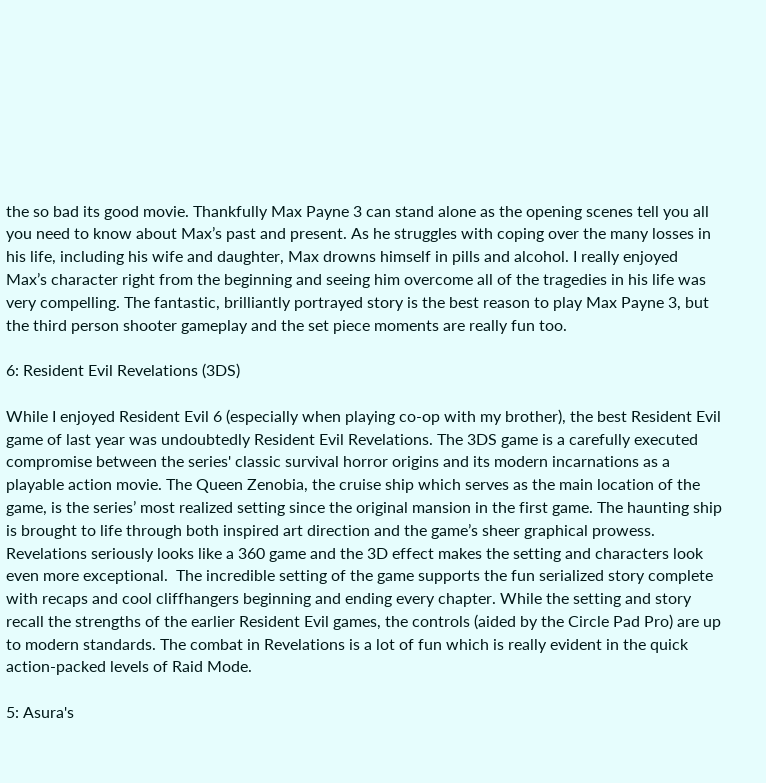the so bad its good movie. Thankfully Max Payne 3 can stand alone as the opening scenes tell you all you need to know about Max’s past and present. As he struggles with coping over the many losses in his life, including his wife and daughter, Max drowns himself in pills and alcohol. I really enjoyed Max’s character right from the beginning and seeing him overcome all of the tragedies in his life was very compelling. The fantastic, brilliantly portrayed story is the best reason to play Max Payne 3, but the third person shooter gameplay and the set piece moments are really fun too.

6: Resident Evil Revelations (3DS)

While I enjoyed Resident Evil 6 (especially when playing co-op with my brother), the best Resident Evil game of last year was undoubtedly Resident Evil Revelations. The 3DS game is a carefully executed compromise between the series' classic survival horror origins and its modern incarnations as a playable action movie. The Queen Zenobia, the cruise ship which serves as the main location of the game, is the series’ most realized setting since the original mansion in the first game. The haunting ship is brought to life through both inspired art direction and the game’s sheer graphical prowess. Revelations seriously looks like a 360 game and the 3D effect makes the setting and characters look even more exceptional.  The incredible setting of the game supports the fun serialized story complete with recaps and cool cliffhangers beginning and ending every chapter. While the setting and story recall the strengths of the earlier Resident Evil games, the controls (aided by the Circle Pad Pro) are up to modern standards. The combat in Revelations is a lot of fun which is really evident in the quick action-packed levels of Raid Mode.

5: Asura's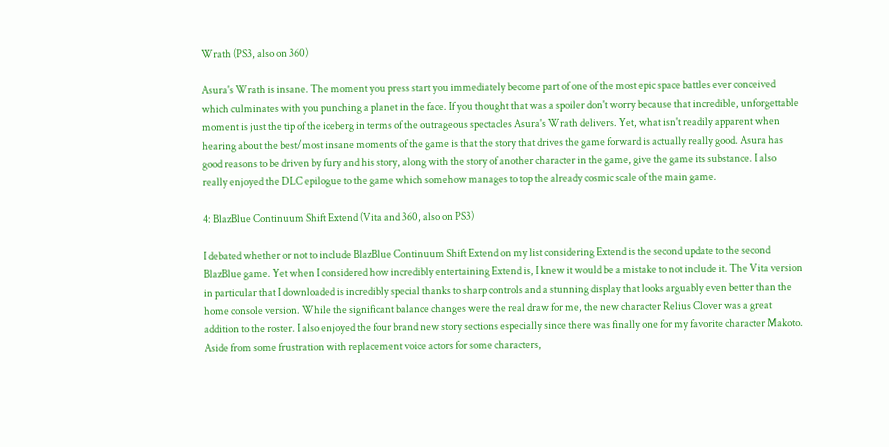Wrath (PS3, also on 360)

Asura's Wrath is insane. The moment you press start you immediately become part of one of the most epic space battles ever conceived which culminates with you punching a planet in the face. If you thought that was a spoiler don't worry because that incredible, unforgettable moment is just the tip of the iceberg in terms of the outrageous spectacles Asura's Wrath delivers. Yet, what isn't readily apparent when hearing about the best/most insane moments of the game is that the story that drives the game forward is actually really good. Asura has good reasons to be driven by fury and his story, along with the story of another character in the game, give the game its substance. I also really enjoyed the DLC epilogue to the game which somehow manages to top the already cosmic scale of the main game.

4: BlazBlue Continuum Shift Extend (Vita and 360, also on PS3)

I debated whether or not to include BlazBlue Continuum Shift Extend on my list considering Extend is the second update to the second BlazBlue game. Yet when I considered how incredibly entertaining Extend is, I knew it would be a mistake to not include it. The Vita version in particular that I downloaded is incredibly special thanks to sharp controls and a stunning display that looks arguably even better than the home console version. While the significant balance changes were the real draw for me, the new character Relius Clover was a great addition to the roster. I also enjoyed the four brand new story sections especially since there was finally one for my favorite character Makoto. Aside from some frustration with replacement voice actors for some characters,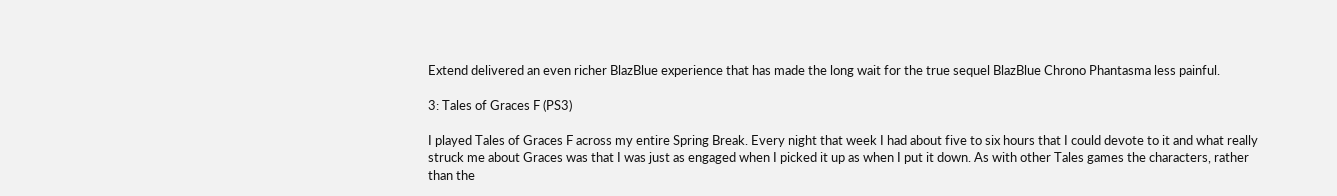Extend delivered an even richer BlazBlue experience that has made the long wait for the true sequel BlazBlue Chrono Phantasma less painful.

3: Tales of Graces F (PS3)

I played Tales of Graces F across my entire Spring Break. Every night that week I had about five to six hours that I could devote to it and what really struck me about Graces was that I was just as engaged when I picked it up as when I put it down. As with other Tales games the characters, rather than the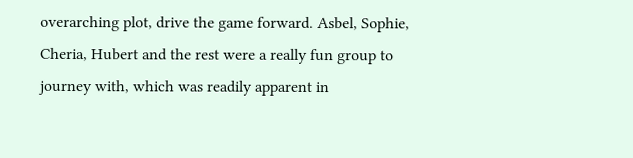overarching plot, drive the game forward. Asbel, Sophie, Cheria, Hubert and the rest were a really fun group to journey with, which was readily apparent in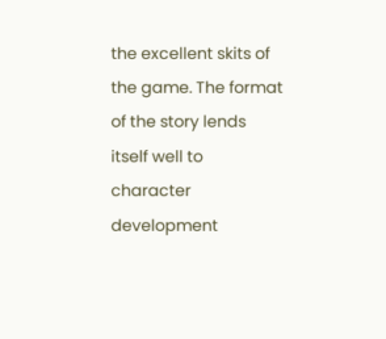the excellent skits of the game. The format of the story lends itself well to character development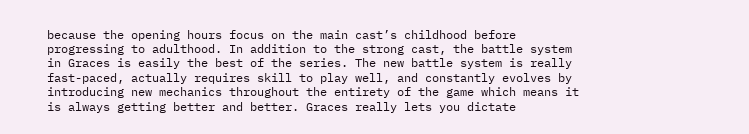because the opening hours focus on the main cast’s childhood before progressing to adulthood. In addition to the strong cast, the battle system in Graces is easily the best of the series. The new battle system is really fast-paced, actually requires skill to play well, and constantly evolves by introducing new mechanics throughout the entirety of the game which means it is always getting better and better. Graces really lets you dictate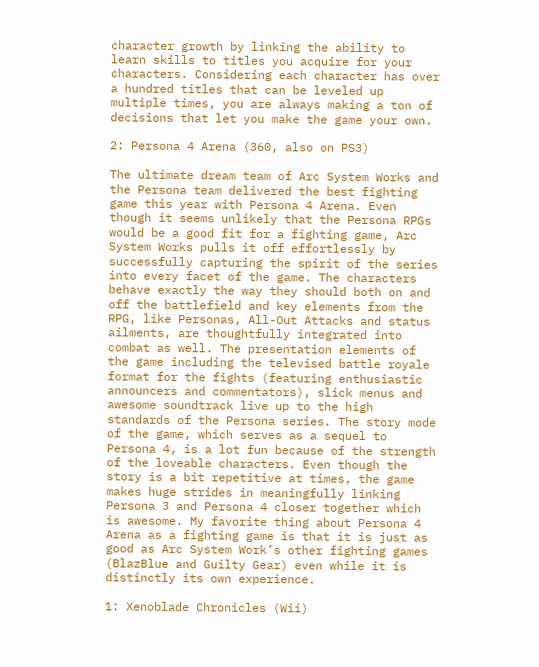character growth by linking the ability to learn skills to titles you acquire for your characters. Considering each character has over a hundred titles that can be leveled up multiple times, you are always making a ton of decisions that let you make the game your own.

2: Persona 4 Arena (360, also on PS3)

The ultimate dream team of Arc System Works and the Persona team delivered the best fighting game this year with Persona 4 Arena. Even though it seems unlikely that the Persona RPGs would be a good fit for a fighting game, Arc System Works pulls it off effortlessly by successfully capturing the spirit of the series into every facet of the game. The characters behave exactly the way they should both on and off the battlefield and key elements from the RPG, like Personas, All-Out Attacks and status ailments, are thoughtfully integrated into combat as well. The presentation elements of the game including the televised battle royale format for the fights (featuring enthusiastic announcers and commentators), slick menus and awesome soundtrack live up to the high standards of the Persona series. The story mode of the game, which serves as a sequel to Persona 4, is a lot fun because of the strength of the loveable characters. Even though the story is a bit repetitive at times, the game makes huge strides in meaningfully linking Persona 3 and Persona 4 closer together which is awesome. My favorite thing about Persona 4 Arena as a fighting game is that it is just as good as Arc System Work’s other fighting games (BlazBlue and Guilty Gear) even while it is distinctly its own experience.

1: Xenoblade Chronicles (Wii)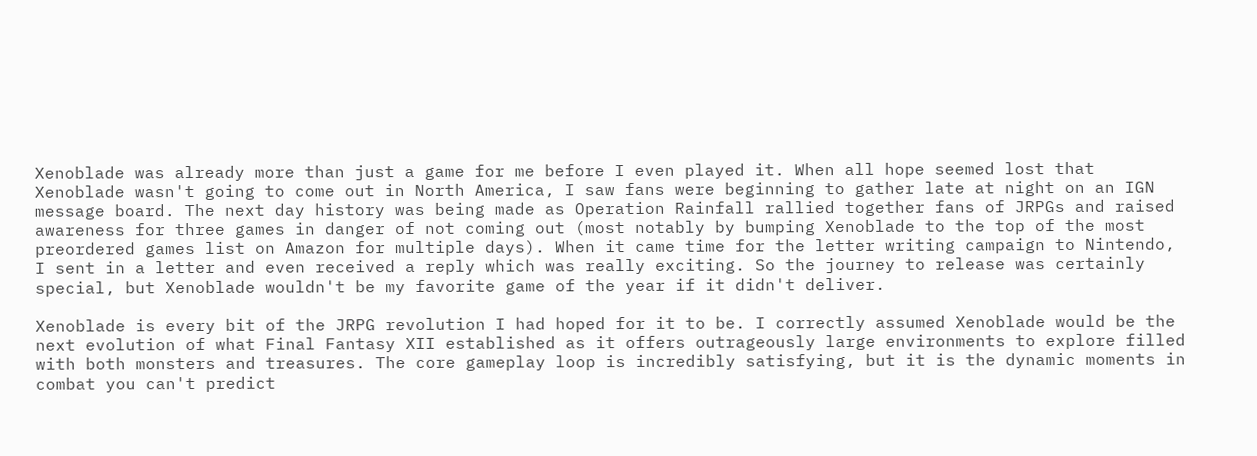Xenoblade was already more than just a game for me before I even played it. When all hope seemed lost that Xenoblade wasn't going to come out in North America, I saw fans were beginning to gather late at night on an IGN message board. The next day history was being made as Operation Rainfall rallied together fans of JRPGs and raised awareness for three games in danger of not coming out (most notably by bumping Xenoblade to the top of the most preordered games list on Amazon for multiple days). When it came time for the letter writing campaign to Nintendo, I sent in a letter and even received a reply which was really exciting. So the journey to release was certainly special, but Xenoblade wouldn't be my favorite game of the year if it didn't deliver.

Xenoblade is every bit of the JRPG revolution I had hoped for it to be. I correctly assumed Xenoblade would be the next evolution of what Final Fantasy XII established as it offers outrageously large environments to explore filled with both monsters and treasures. The core gameplay loop is incredibly satisfying, but it is the dynamic moments in combat you can't predict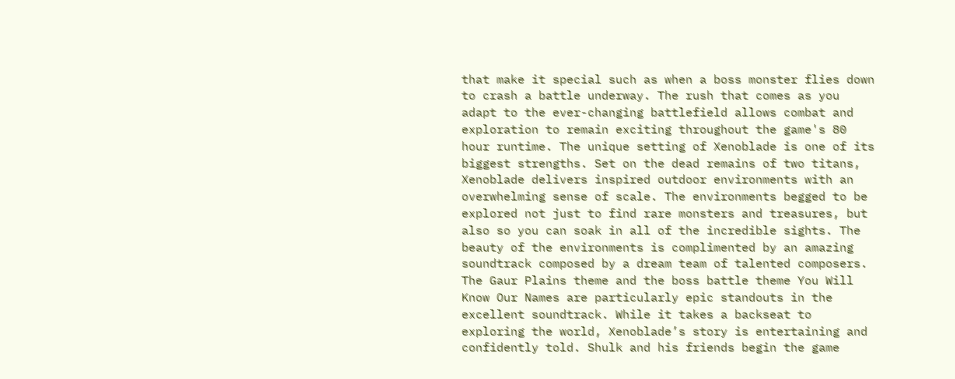that make it special such as when a boss monster flies down to crash a battle underway. The rush that comes as you adapt to the ever-changing battlefield allows combat and exploration to remain exciting throughout the game's 80 hour runtime. The unique setting of Xenoblade is one of its biggest strengths. Set on the dead remains of two titans, Xenoblade delivers inspired outdoor environments with an overwhelming sense of scale. The environments begged to be explored not just to find rare monsters and treasures, but also so you can soak in all of the incredible sights. The beauty of the environments is complimented by an amazing soundtrack composed by a dream team of talented composers. The Gaur Plains theme and the boss battle theme You Will Know Our Names are particularly epic standouts in the excellent soundtrack. While it takes a backseat to exploring the world, Xenoblade’s story is entertaining and confidently told. Shulk and his friends begin the game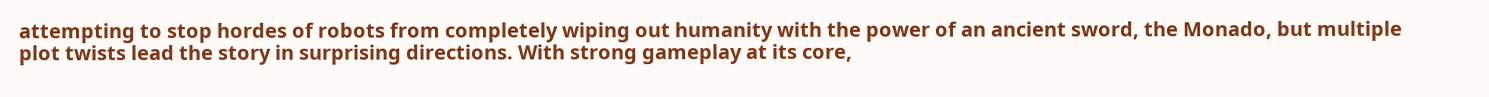attempting to stop hordes of robots from completely wiping out humanity with the power of an ancient sword, the Monado, but multiple plot twists lead the story in surprising directions. With strong gameplay at its core,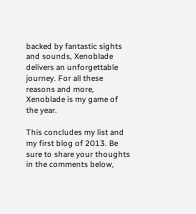backed by fantastic sights and sounds, Xenoblade delivers an unforgettable journey. For all these reasons and more, Xenoblade is my game of the year.

This concludes my list and my first blog of 2013. Be sure to share your thoughts in the comments below,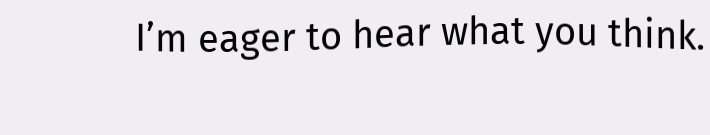I’m eager to hear what you think.